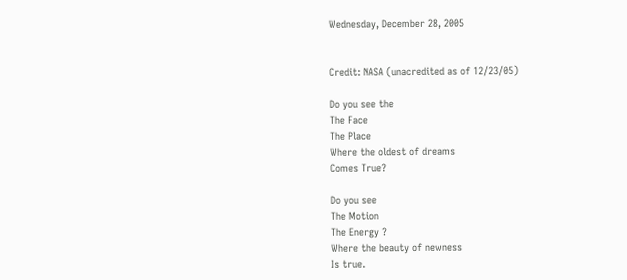Wednesday, December 28, 2005


Credit: NASA (unacredited as of 12/23/05)

Do you see the
The Face
The Place
Where the oldest of dreams
Comes True?

Do you see
The Motion
The Energy ?
Where the beauty of newness
Is true.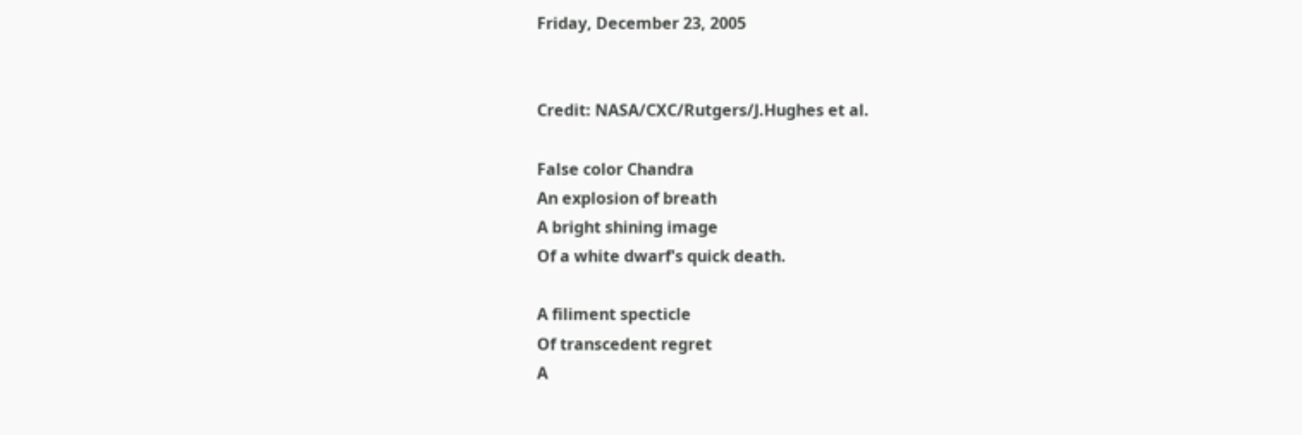Friday, December 23, 2005


Credit: NASA/CXC/Rutgers/J.Hughes et al.

False color Chandra
An explosion of breath
A bright shining image
Of a white dwarf's quick death.

A filiment specticle
Of transcedent regret
A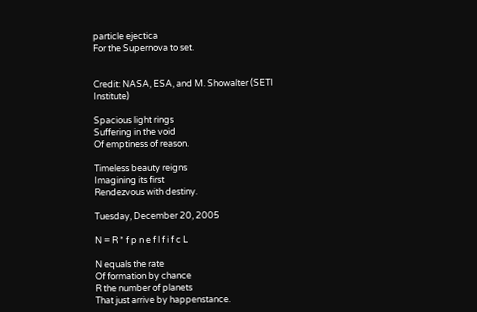particle ejectica
For the Supernova to set.


Credit: NASA, ESA, and M. Showalter (SETI Institute)

Spacious light rings
Suffering in the void
Of emptiness of reason.

Timeless beauty reigns
Imagining its first
Rendezvous with destiny.

Tuesday, December 20, 2005

N = R * f p n e f l f i f c L

N equals the rate
Of formation by chance
R the number of planets
That just arrive by happenstance.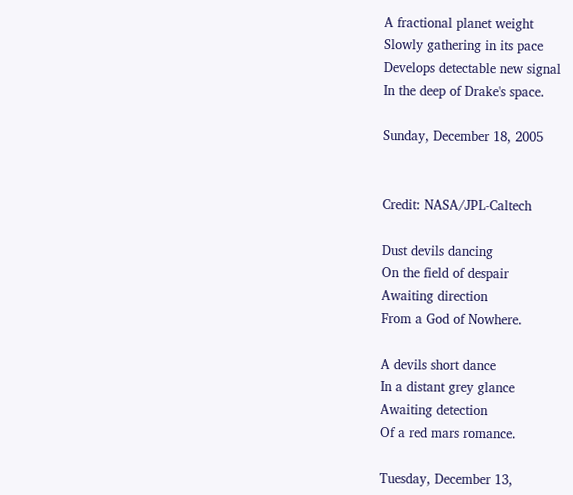A fractional planet weight
Slowly gathering in its pace
Develops detectable new signal
In the deep of Drake's space.

Sunday, December 18, 2005


Credit: NASA/JPL-Caltech

Dust devils dancing
On the field of despair
Awaiting direction
From a God of Nowhere.

A devils short dance
In a distant grey glance
Awaiting detection
Of a red mars romance.

Tuesday, December 13,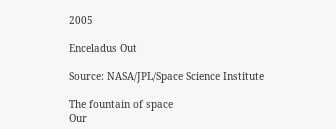2005

Enceladus Out

Source: NASA/JPL/Space Science Institute

The fountain of space
Our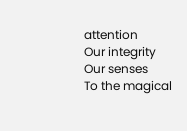attention
Our integrity
Our senses
To the magical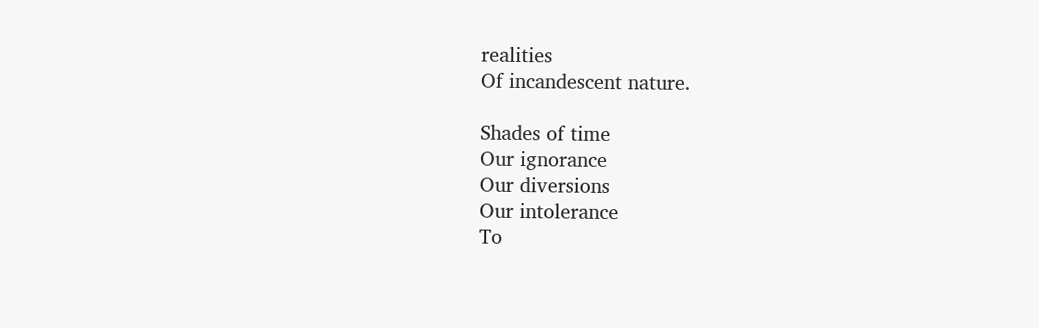realities
Of incandescent nature.

Shades of time
Our ignorance
Our diversions
Our intolerance
To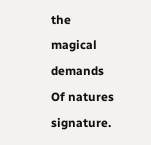the magical demands
Of natures signature.